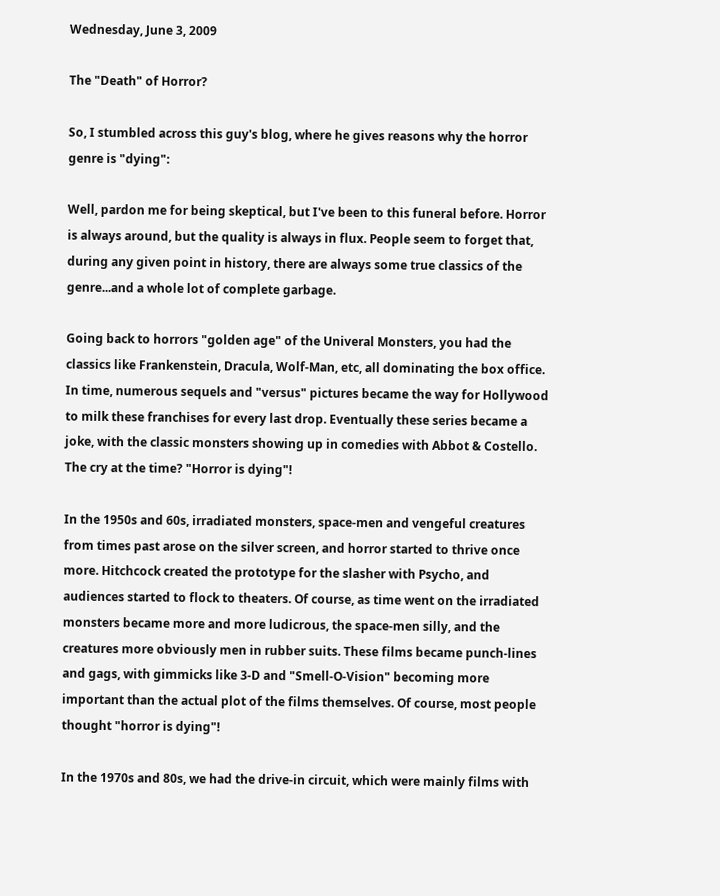Wednesday, June 3, 2009

The "Death" of Horror?

So, I stumbled across this guy's blog, where he gives reasons why the horror genre is "dying":

Well, pardon me for being skeptical, but I've been to this funeral before. Horror is always around, but the quality is always in flux. People seem to forget that, during any given point in history, there are always some true classics of the genre...and a whole lot of complete garbage.

Going back to horrors "golden age" of the Univeral Monsters, you had the classics like Frankenstein, Dracula, Wolf-Man, etc, all dominating the box office. In time, numerous sequels and "versus" pictures became the way for Hollywood to milk these franchises for every last drop. Eventually these series became a joke, with the classic monsters showing up in comedies with Abbot & Costello. The cry at the time? "Horror is dying"!

In the 1950s and 60s, irradiated monsters, space-men and vengeful creatures from times past arose on the silver screen, and horror started to thrive once more. Hitchcock created the prototype for the slasher with Psycho, and audiences started to flock to theaters. Of course, as time went on the irradiated monsters became more and more ludicrous, the space-men silly, and the creatures more obviously men in rubber suits. These films became punch-lines and gags, with gimmicks like 3-D and "Smell-O-Vision" becoming more important than the actual plot of the films themselves. Of course, most people thought "horror is dying"!

In the 1970s and 80s, we had the drive-in circuit, which were mainly films with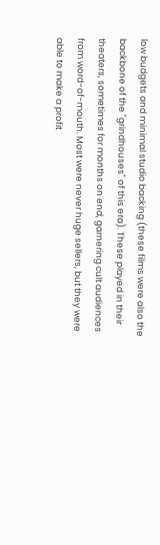low budgets and minimal studio backing (these films were also the backbone of the "grindhouses" of this era). These played in their theaters, sometimes for months on end, garnering cult audiences from word-of-mouth. Most were never huge sellers, but they were able to make a profit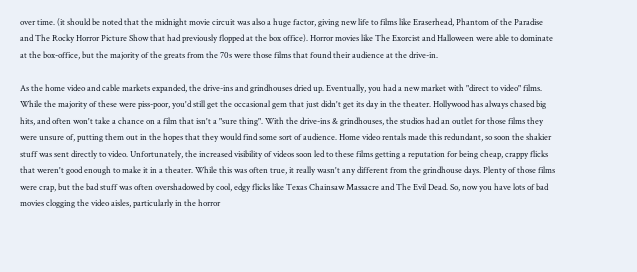over time. (it should be noted that the midnight movie circuit was also a huge factor, giving new life to films like Eraserhead, Phantom of the Paradise and The Rocky Horror Picture Show that had previously flopped at the box office). Horror movies like The Exorcist and Halloween were able to dominate at the box-office, but the majority of the greats from the 70s were those films that found their audience at the drive-in.

As the home video and cable markets expanded, the drive-ins and grindhouses dried up. Eventually, you had a new market with "direct to video" films. While the majority of these were piss-poor, you'd still get the occasional gem that just didn't get its day in the theater. Hollywood has always chased big hits, and often won't take a chance on a film that isn't a "sure thing". With the drive-ins & grindhouses, the studios had an outlet for those films they were unsure of, putting them out in the hopes that they would find some sort of audience. Home video rentals made this redundant, so soon the shakier stuff was sent directly to video. Unfortunately, the increased visibility of videos soon led to these films getting a reputation for being cheap, crappy flicks that weren't good enough to make it in a theater. While this was often true, it really wasn't any different from the grindhouse days. Plenty of those films were crap, but the bad stuff was often overshadowed by cool, edgy flicks like Texas Chainsaw Massacre and The Evil Dead. So, now you have lots of bad movies clogging the video aisles, particularly in the horror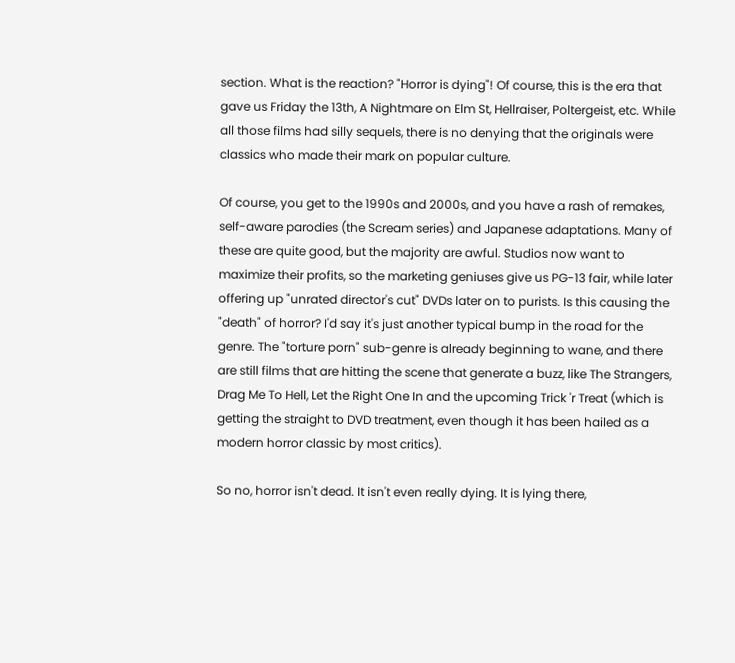section. What is the reaction? "Horror is dying"! Of course, this is the era that gave us Friday the 13th, A Nightmare on Elm St, Hellraiser, Poltergeist, etc. While all those films had silly sequels, there is no denying that the originals were classics who made their mark on popular culture.

Of course, you get to the 1990s and 2000s, and you have a rash of remakes, self-aware parodies (the Scream series) and Japanese adaptations. Many of these are quite good, but the majority are awful. Studios now want to maximize their profits, so the marketing geniuses give us PG-13 fair, while later offering up "unrated director's cut" DVDs later on to purists. Is this causing the "death" of horror? I'd say it's just another typical bump in the road for the genre. The "torture porn" sub-genre is already beginning to wane, and there are still films that are hitting the scene that generate a buzz, like The Strangers, Drag Me To Hell, Let the Right One In and the upcoming Trick 'r Treat (which is getting the straight to DVD treatment, even though it has been hailed as a modern horror classic by most critics).

So no, horror isn't dead. It isn't even really dying. It is lying there,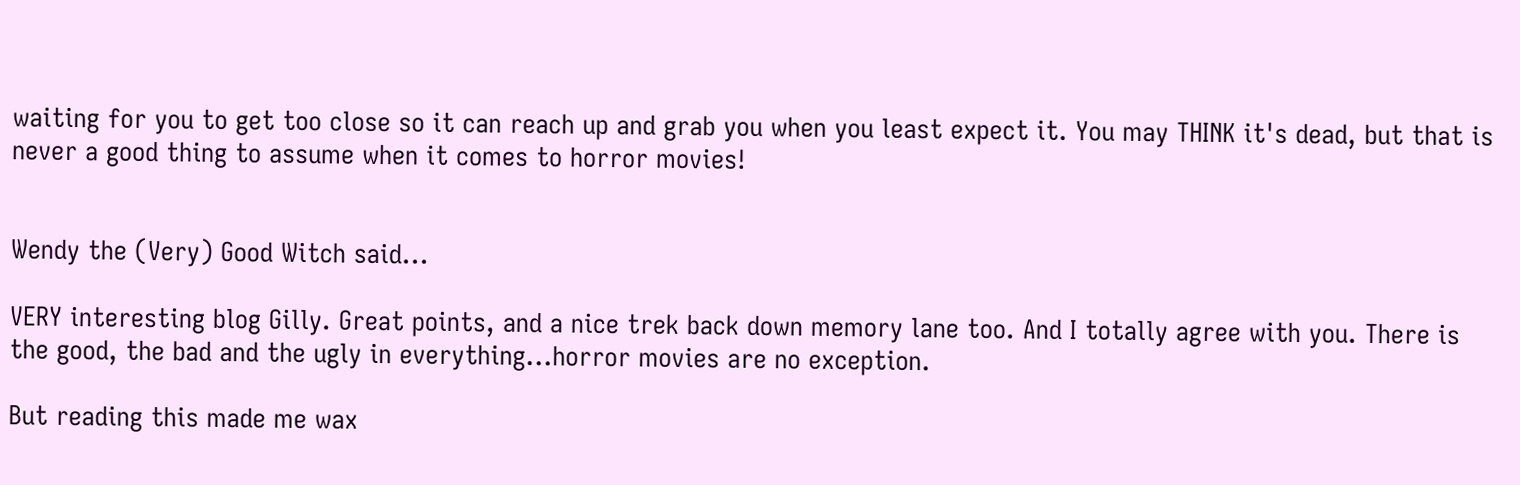waiting for you to get too close so it can reach up and grab you when you least expect it. You may THINK it's dead, but that is never a good thing to assume when it comes to horror movies!


Wendy the (Very) Good Witch said...

VERY interesting blog Gilly. Great points, and a nice trek back down memory lane too. And I totally agree with you. There is the good, the bad and the ugly in everything...horror movies are no exception.

But reading this made me wax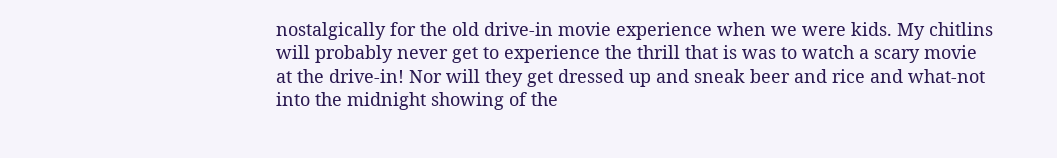nostalgically for the old drive-in movie experience when we were kids. My chitlins will probably never get to experience the thrill that is was to watch a scary movie at the drive-in! Nor will they get dressed up and sneak beer and rice and what-not into the midnight showing of the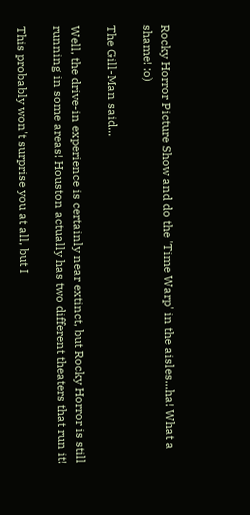Rocky Horror Picture Show and do the 'Time Warp' in the aisles...ha! What a shame! :o)

The Gill-Man said...

Well, the drive-in experience is certainly near extinct, but Rocky Horror is still running in some areas! Houston actually has two different theaters that run it!

This probably won't surprise you at all, but I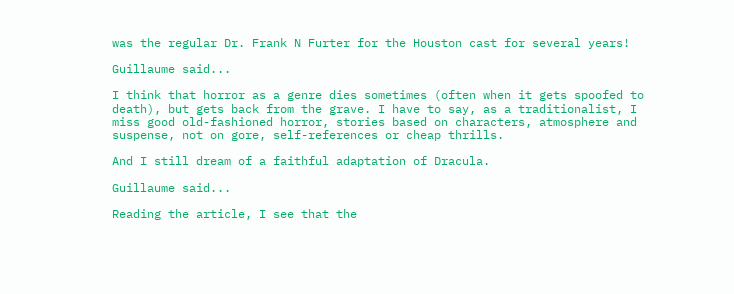was the regular Dr. Frank N Furter for the Houston cast for several years!

Guillaume said...

I think that horror as a genre dies sometimes (often when it gets spoofed to death), but gets back from the grave. I have to say, as a traditionalist, I miss good old-fashioned horror, stories based on characters, atmosphere and suspense, not on gore, self-references or cheap thrills.

And I still dream of a faithful adaptation of Dracula.

Guillaume said...

Reading the article, I see that the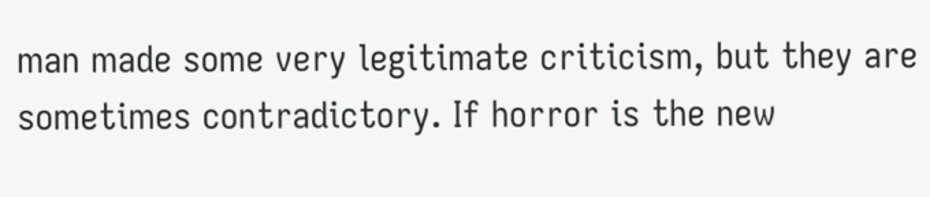man made some very legitimate criticism, but they are sometimes contradictory. If horror is the new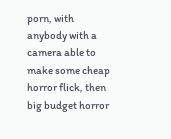porn, with anybody with a camera able to make some cheap horror flick, then big budget horror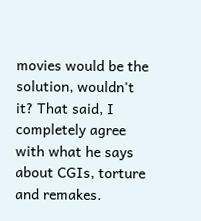movies would be the solution, wouldn't it? That said, I completely agree with what he says about CGIs, torture and remakes.